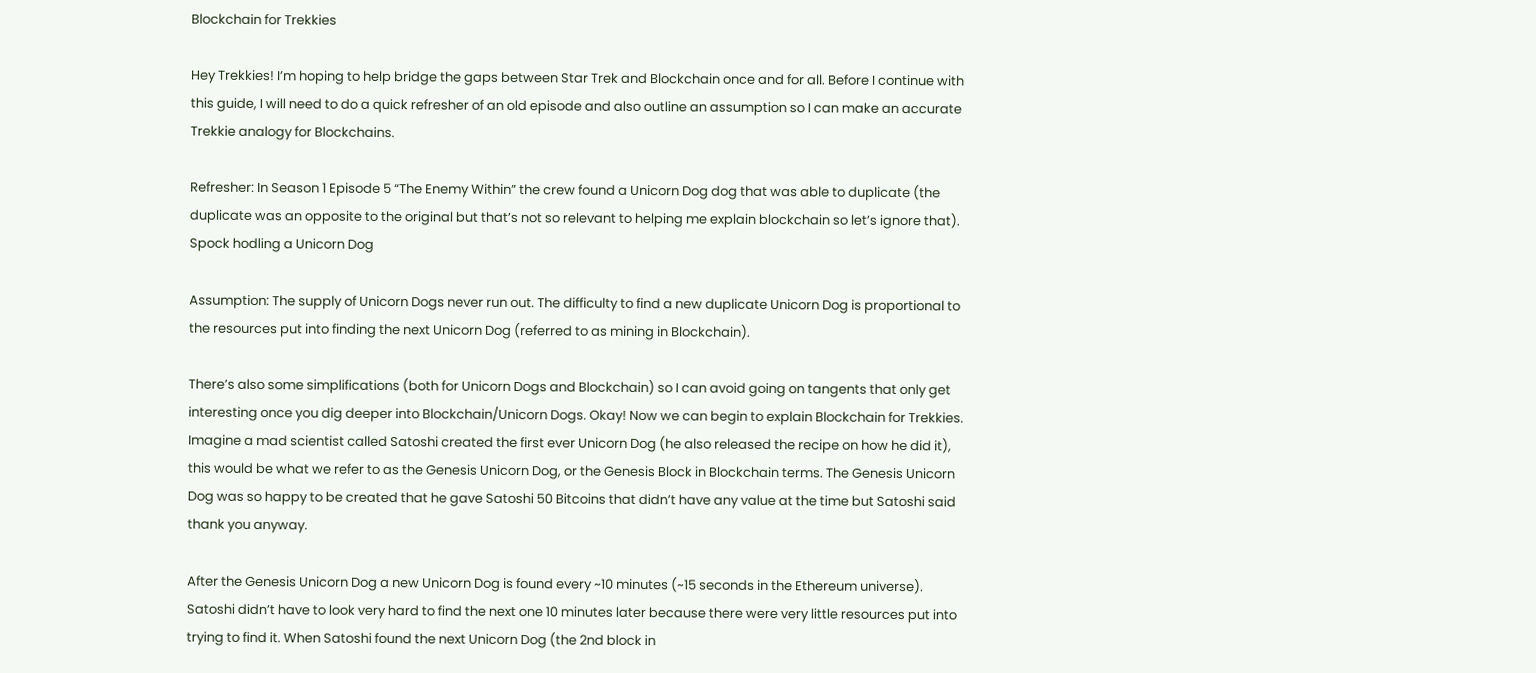Blockchain for Trekkies

Hey Trekkies! I’m hoping to help bridge the gaps between Star Trek and Blockchain once and for all. Before I continue with this guide, I will need to do a quick refresher of an old episode and also outline an assumption so I can make an accurate Trekkie analogy for Blockchains.

Refresher: In Season 1 Episode 5 “The Enemy Within” the crew found a Unicorn Dog dog that was able to duplicate (the duplicate was an opposite to the original but that’s not so relevant to helping me explain blockchain so let’s ignore that). Spock hodling a Unicorn Dog

Assumption: The supply of Unicorn Dogs never run out. The difficulty to find a new duplicate Unicorn Dog is proportional to the resources put into finding the next Unicorn Dog (referred to as mining in Blockchain).

There’s also some simplifications (both for Unicorn Dogs and Blockchain) so I can avoid going on tangents that only get interesting once you dig deeper into Blockchain/Unicorn Dogs. Okay! Now we can begin to explain Blockchain for Trekkies. Imagine a mad scientist called Satoshi created the first ever Unicorn Dog (he also released the recipe on how he did it), this would be what we refer to as the Genesis Unicorn Dog, or the Genesis Block in Blockchain terms. The Genesis Unicorn Dog was so happy to be created that he gave Satoshi 50 Bitcoins that didn’t have any value at the time but Satoshi said thank you anyway.

After the Genesis Unicorn Dog a new Unicorn Dog is found every ~10 minutes (~15 seconds in the Ethereum universe). Satoshi didn’t have to look very hard to find the next one 10 minutes later because there were very little resources put into trying to find it. When Satoshi found the next Unicorn Dog (the 2nd block in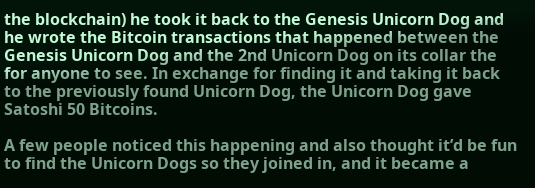the blockchain) he took it back to the Genesis Unicorn Dog and he wrote the Bitcoin transactions that happened between the Genesis Unicorn Dog and the 2nd Unicorn Dog on its collar the for anyone to see. In exchange for finding it and taking it back to the previously found Unicorn Dog, the Unicorn Dog gave Satoshi 50 Bitcoins.

A few people noticed this happening and also thought it’d be fun to find the Unicorn Dogs so they joined in, and it became a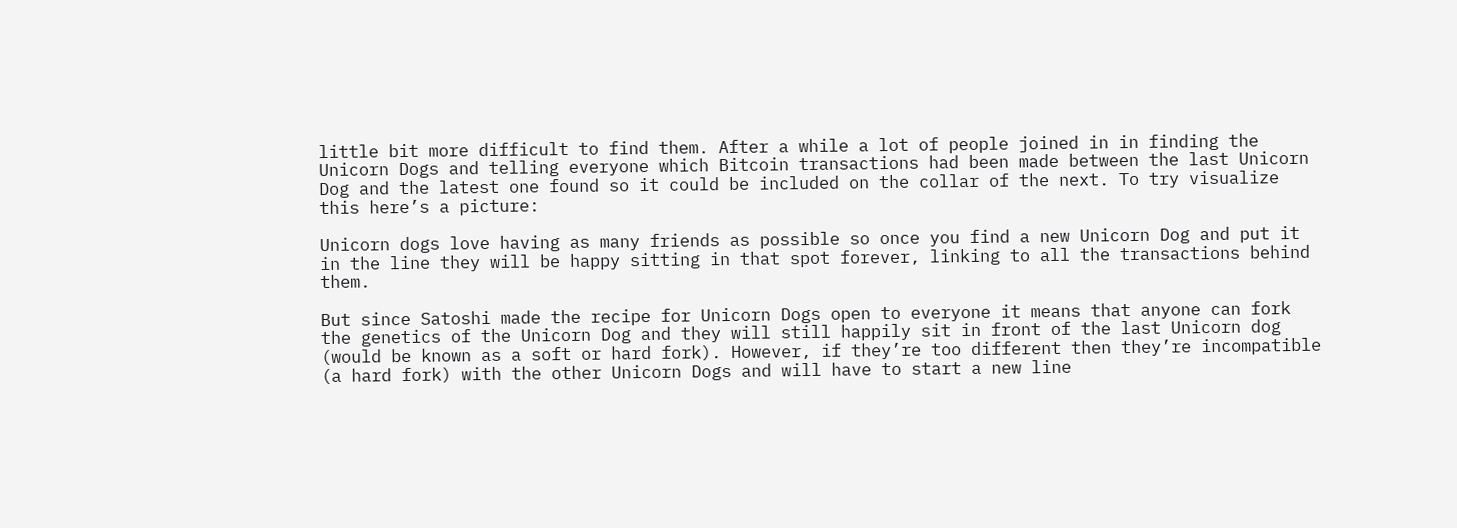little bit more difficult to find them. After a while a lot of people joined in in finding the Unicorn Dogs and telling everyone which Bitcoin transactions had been made between the last Unicorn Dog and the latest one found so it could be included on the collar of the next. To try visualize this here’s a picture:

Unicorn dogs love having as many friends as possible so once you find a new Unicorn Dog and put it in the line they will be happy sitting in that spot forever, linking to all the transactions behind them.

But since Satoshi made the recipe for Unicorn Dogs open to everyone it means that anyone can fork the genetics of the Unicorn Dog and they will still happily sit in front of the last Unicorn dog (would be known as a soft or hard fork). However, if they’re too different then they’re incompatible (a hard fork) with the other Unicorn Dogs and will have to start a new line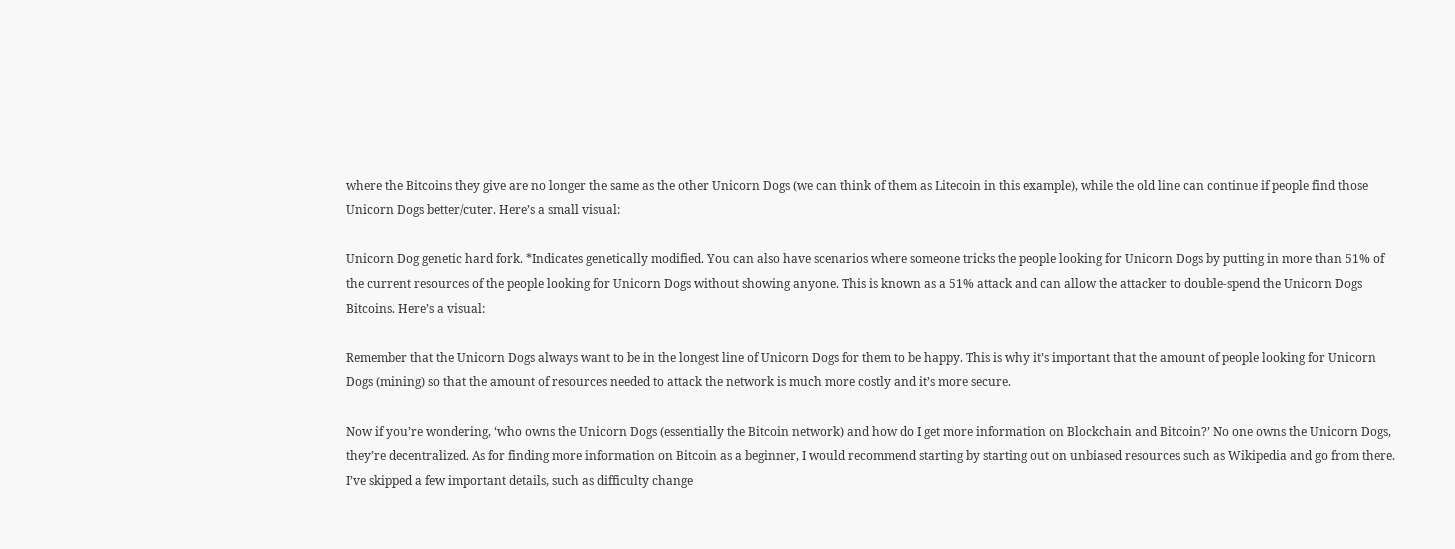where the Bitcoins they give are no longer the same as the other Unicorn Dogs (we can think of them as Litecoin in this example), while the old line can continue if people find those Unicorn Dogs better/cuter. Here’s a small visual:

Unicorn Dog genetic hard fork. *Indicates genetically modified. You can also have scenarios where someone tricks the people looking for Unicorn Dogs by putting in more than 51% of the current resources of the people looking for Unicorn Dogs without showing anyone. This is known as a 51% attack and can allow the attacker to double-spend the Unicorn Dogs Bitcoins. Here’s a visual:

Remember that the Unicorn Dogs always want to be in the longest line of Unicorn Dogs for them to be happy. This is why it’s important that the amount of people looking for Unicorn Dogs (mining) so that the amount of resources needed to attack the network is much more costly and it’s more secure.

Now if you’re wondering, ‘who owns the Unicorn Dogs (essentially the Bitcoin network) and how do I get more information on Blockchain and Bitcoin?’ No one owns the Unicorn Dogs, they’re decentralized. As for finding more information on Bitcoin as a beginner, I would recommend starting by starting out on unbiased resources such as Wikipedia and go from there. I’ve skipped a few important details, such as difficulty change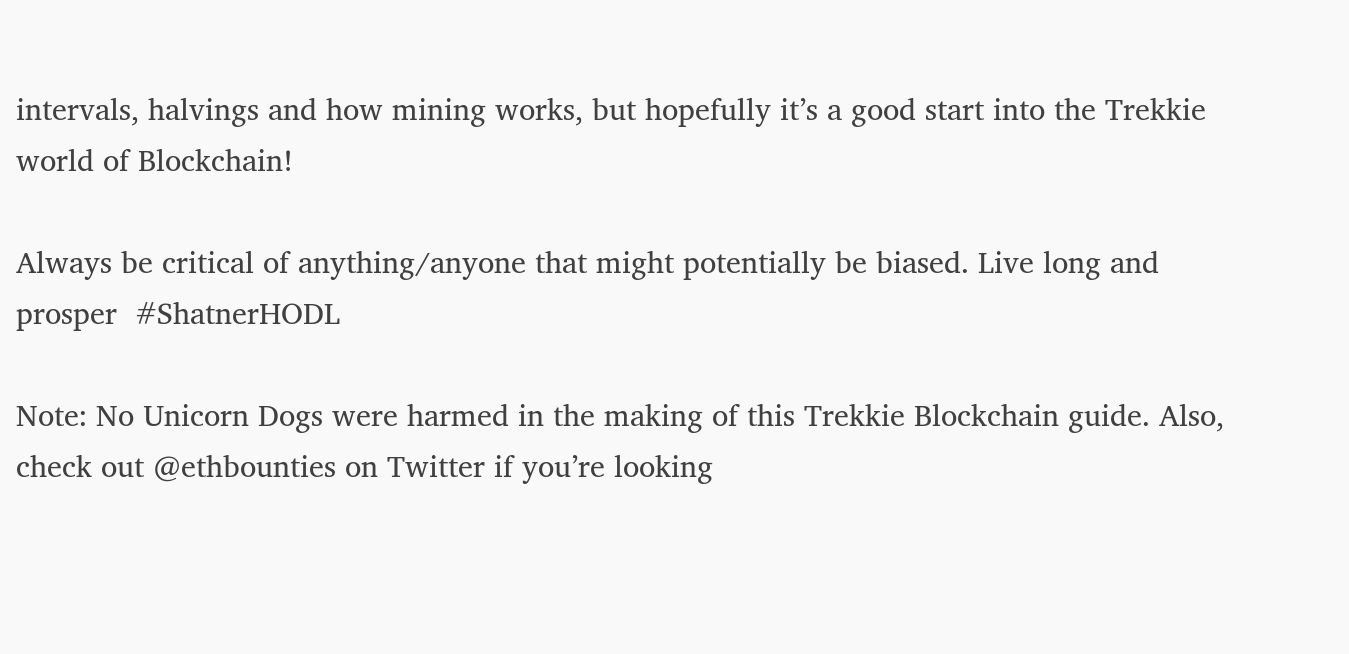intervals, halvings and how mining works, but hopefully it’s a good start into the Trekkie world of Blockchain!

Always be critical of anything/anyone that might potentially be biased. Live long and prosper  #ShatnerHODL

Note: No Unicorn Dogs were harmed in the making of this Trekkie Blockchain guide. Also, check out @ethbounties on Twitter if you’re looking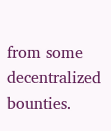from some decentralized bounties.